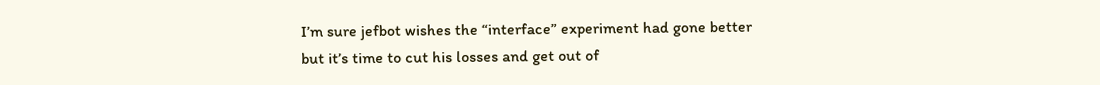I’m sure jefbot wishes the “interface” experiment had gone better but it’s time to cut his losses and get out of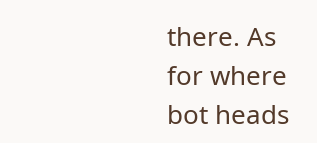there. As for where bot heads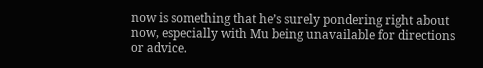now is something that he’s surely pondering right about now, especially with Mu being unavailable for directions or advice.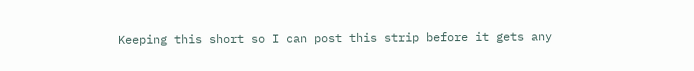Keeping this short so I can post this strip before it gets any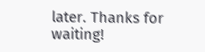later. Thanks for waiting!